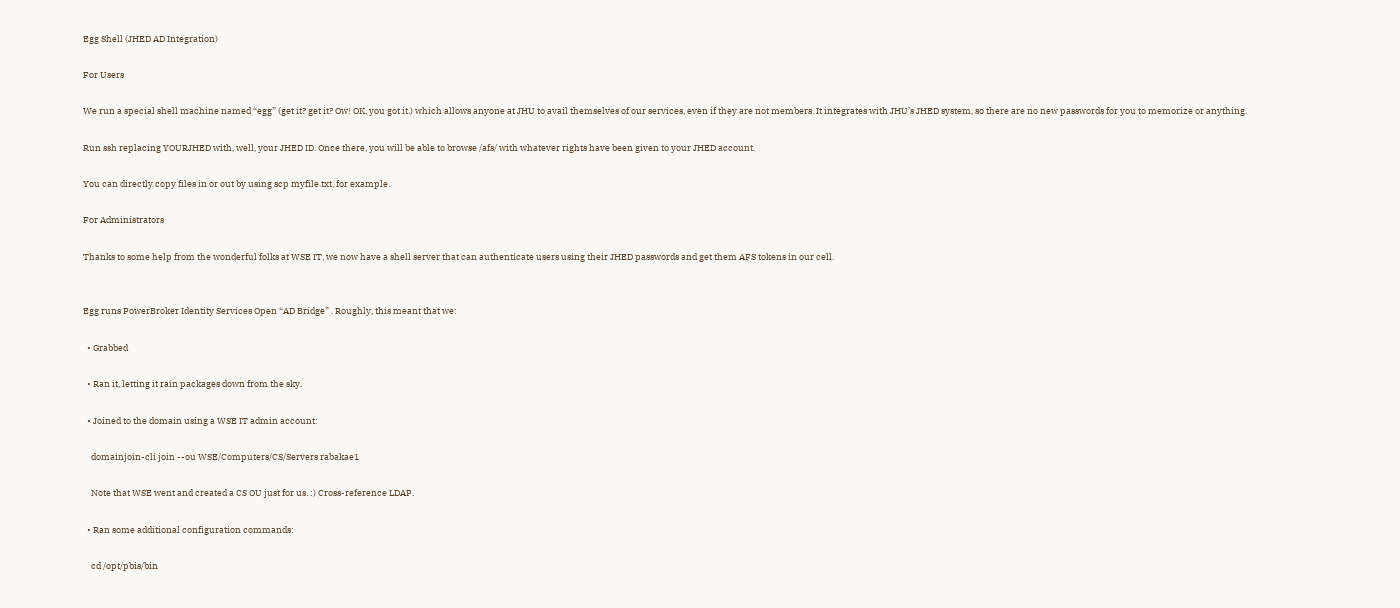Egg Shell (JHED AD Integration)

For Users

We run a special shell machine named “egg” (get it? get it? Ow! OK, you got it.) which allows anyone at JHU to avail themselves of our services, even if they are not members. It integrates with JHU’s JHED system, so there are no new passwords for you to memorize or anything.

Run ssh replacing YOURJHED with, well, your JHED ID. Once there, you will be able to browse /afs/ with whatever rights have been given to your JHED account.

You can directly copy files in or out by using scp myfile.txt, for example.

For Administrators

Thanks to some help from the wonderful folks at WSE IT, we now have a shell server that can authenticate users using their JHED passwords and get them AFS tokens in our cell.


Egg runs PowerBroker Identity Services Open “AD Bridge” . Roughly, this meant that we:

  • Grabbed

  • Ran it, letting it rain packages down from the sky.

  • Joined to the domain using a WSE IT admin account:

    domainjoin-cli join --ou WSE/Computers/CS/Servers rabakae1

    Note that WSE went and created a CS OU just for us. :) Cross-reference LDAP.

  • Ran some additional configuration commands:

    cd /opt/pbis/bin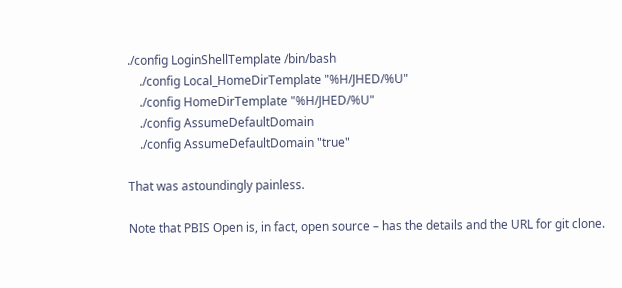./config LoginShellTemplate /bin/bash
    ./config Local_HomeDirTemplate "%H/JHED/%U"
    ./config HomeDirTemplate "%H/JHED/%U"
    ./config AssumeDefaultDomain
    ./config AssumeDefaultDomain "true"

That was astoundingly painless.

Note that PBIS Open is, in fact, open source – has the details and the URL for git clone.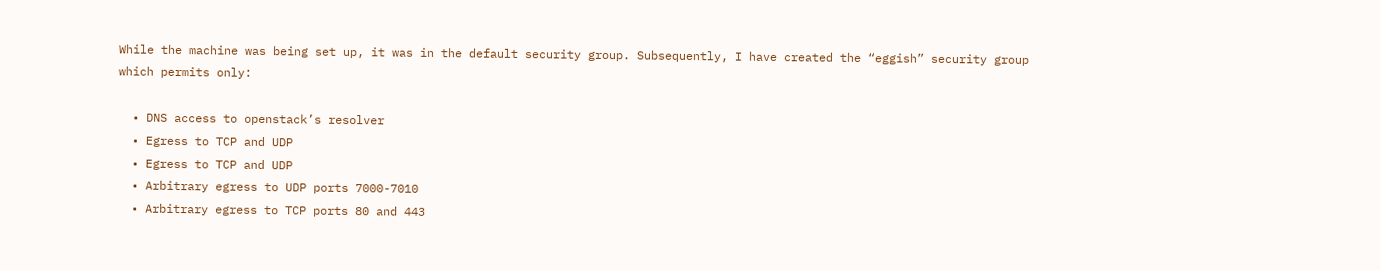While the machine was being set up, it was in the default security group. Subsequently, I have created the “eggish” security group which permits only:

  • DNS access to openstack’s resolver
  • Egress to TCP and UDP
  • Egress to TCP and UDP
  • Arbitrary egress to UDP ports 7000-7010
  • Arbitrary egress to TCP ports 80 and 443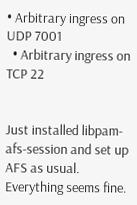• Arbitrary ingress on UDP 7001
  • Arbitrary ingress on TCP 22


Just installed libpam-afs-session and set up AFS as usual. Everything seems fine.